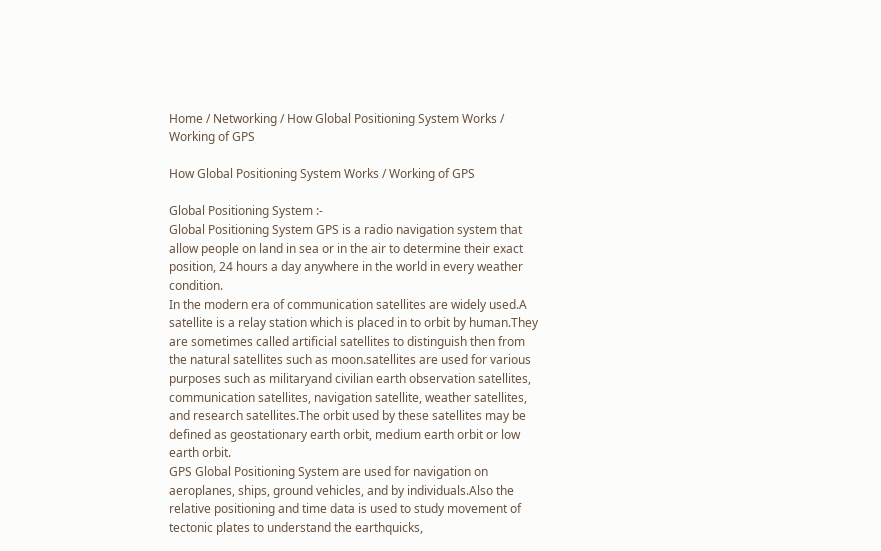Home / Networking / How Global Positioning System Works / Working of GPS

How Global Positioning System Works / Working of GPS

Global Positioning System :-
Global Positioning System GPS is a radio navigation system that allow people on land in sea or in the air to determine their exact position, 24 hours a day anywhere in the world in every weather condition.
In the modern era of communication satellites are widely used.A satellite is a relay station which is placed in to orbit by human.They are sometimes called artificial satellites to distinguish then from the natural satellites such as moon.satellites are used for various purposes such as militaryand civilian earth observation satellites, communication satellites, navigation satellite, weather satellites, and research satellites.The orbit used by these satellites may be defined as geostationary earth orbit, medium earth orbit or low earth orbit.
GPS Global Positioning System are used for navigation on aeroplanes, ships, ground vehicles, and by individuals.Also the relative positioning and time data is used to study movement of tectonic plates to understand the earthquicks,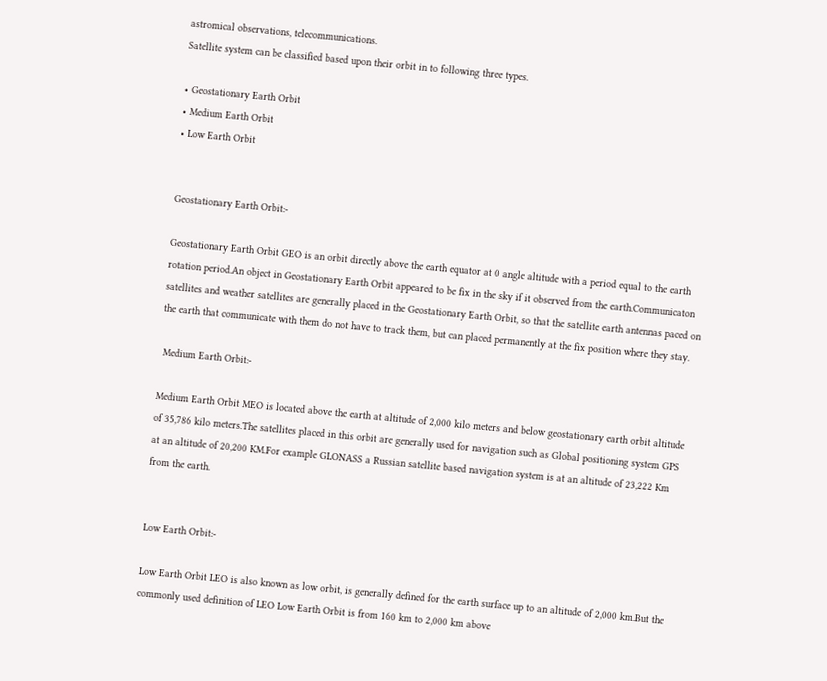astromical observations, telecommunications.
Satellite system can be classified based upon their orbit in to following three types.

• Geostationary Earth Orbit
• Medium Earth Orbit
• Low Earth Orbit


Geostationary Earth Orbit:-

Geostationary Earth Orbit GEO is an orbit directly above the earth equator at 0 angle altitude with a period equal to the earth rotation period.An object in Geostationary Earth Orbit appeared to be fix in the sky if it observed from the earth.Communicaton satellites and weather satellites are generally placed in the Geostationary Earth Orbit, so that the satellite earth antennas paced on the earth that communicate with them do not have to track them, but can placed permanently at the fix position where they stay.

 Medium Earth Orbit:-

Medium Earth Orbit MEO is located above the earth at altitude of 2,000 kilo meters and below geostationary earth orbit altitude of 35,786 kilo meters.The satellites placed in this orbit are generally used for navigation such as Global positioning system GPS at an altitude of 20,200 KM.For example GLONASS a Russian satellite based navigation system is at an altitude of 23,222 Km from the earth.


Low Earth Orbit:-

Low Earth Orbit LEO is also known as low orbit, is generally defined for the earth surface up to an altitude of 2,000 km.But the commonly used definition of LEO Low Earth Orbit is from 160 km to 2,000 km above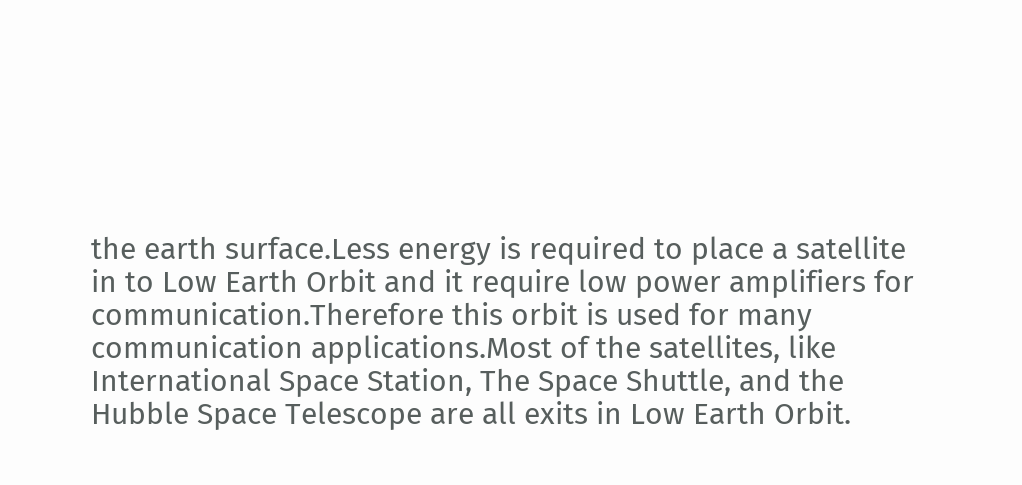the earth surface.Less energy is required to place a satellite in to Low Earth Orbit and it require low power amplifiers for communication.Therefore this orbit is used for many communication applications.Most of the satellites, like International Space Station, The Space Shuttle, and the Hubble Space Telescope are all exits in Low Earth Orbit.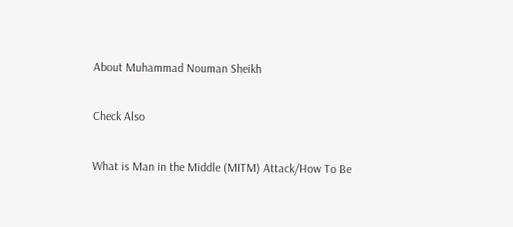About Muhammad Nouman Sheikh

Check Also

What is Man in the Middle (MITM) Attack/How To Be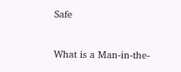Safe

What is a Man-in-the-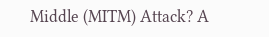Middle (MITM) Attack? A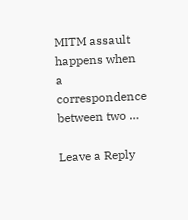MITM assault happens when a correspondence between two …

Leave a Reply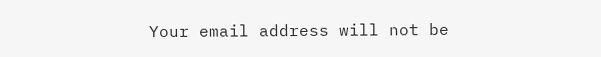Your email address will not be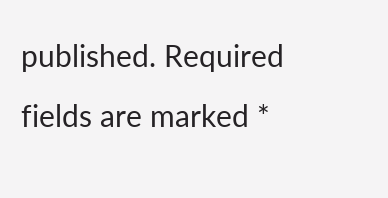published. Required fields are marked *